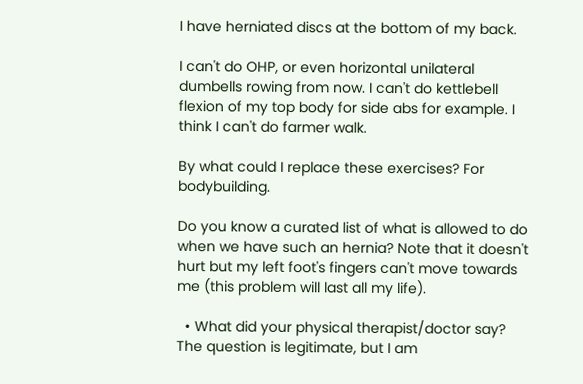I have herniated discs at the bottom of my back.

I can't do OHP, or even horizontal unilateral dumbells rowing from now. I can't do kettlebell flexion of my top body for side abs for example. I think I can't do farmer walk.

By what could I replace these exercises? For bodybuilding.

Do you know a curated list of what is allowed to do when we have such an hernia? Note that it doesn't hurt but my left foot's fingers can't move towards me (this problem will last all my life).

  • What did your physical therapist/doctor say? The question is legitimate, but I am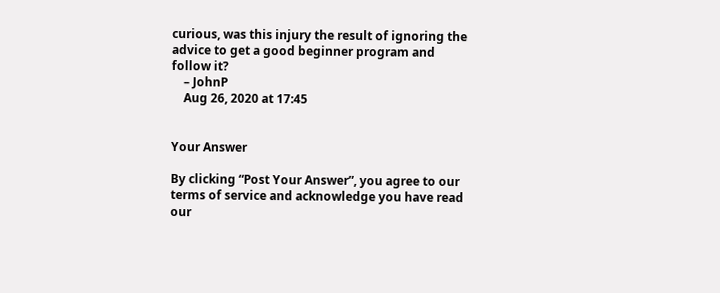curious, was this injury the result of ignoring the advice to get a good beginner program and follow it?
    – JohnP
    Aug 26, 2020 at 17:45


Your Answer

By clicking “Post Your Answer”, you agree to our terms of service and acknowledge you have read our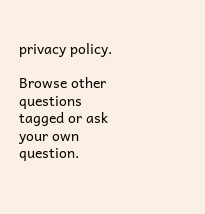privacy policy.

Browse other questions tagged or ask your own question.